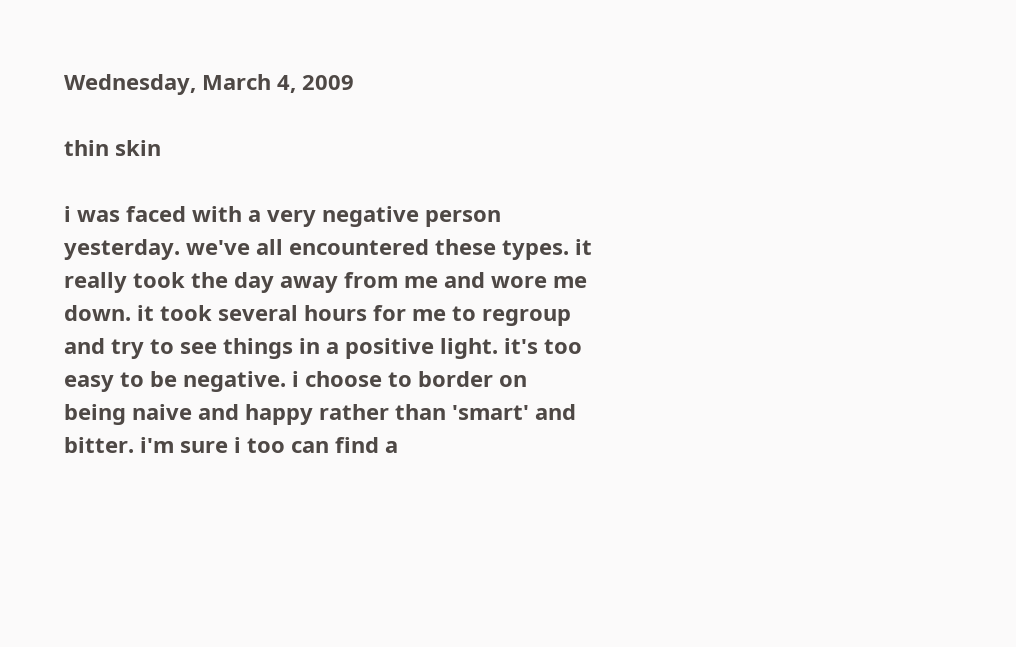Wednesday, March 4, 2009

thin skin

i was faced with a very negative person yesterday. we've all encountered these types. it really took the day away from me and wore me down. it took several hours for me to regroup and try to see things in a positive light. it's too easy to be negative. i choose to border on being naive and happy rather than 'smart' and bitter. i'm sure i too can find a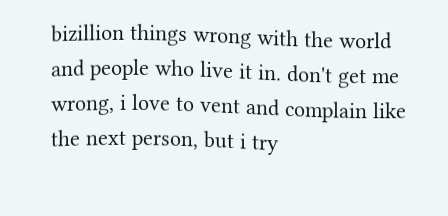bizillion things wrong with the world and people who live it in. don't get me wrong, i love to vent and complain like the next person, but i try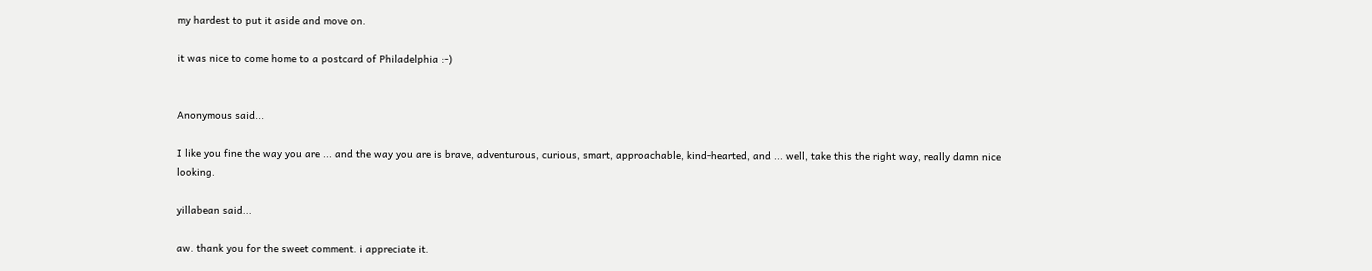my hardest to put it aside and move on.

it was nice to come home to a postcard of Philadelphia :-)


Anonymous said...

I like you fine the way you are ... and the way you are is brave, adventurous, curious, smart, approachable, kind-hearted, and ... well, take this the right way, really damn nice looking.

yillabean said...

aw. thank you for the sweet comment. i appreciate it.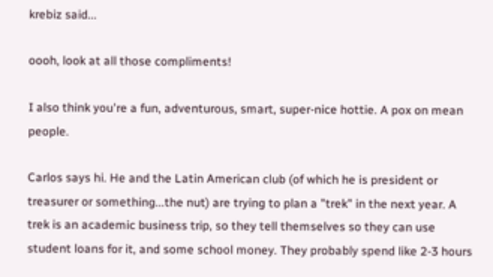krebiz said...

oooh, look at all those compliments!

I also think you're a fun, adventurous, smart, super-nice hottie. A pox on mean people.

Carlos says hi. He and the Latin American club (of which he is president or treasurer or something...the nut) are trying to plan a "trek" in the next year. A trek is an academic business trip, so they tell themselves so they can use student loans for it, and some school money. They probably spend like 2-3 hours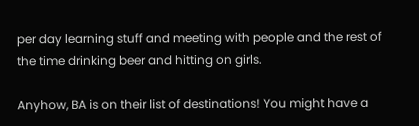per day learning stuff and meeting with people and the rest of the time drinking beer and hitting on girls.

Anyhow, BA is on their list of destinations! You might have a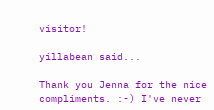visitor!

yillabean said...

Thank you Jenna for the nice compliments. :-) I've never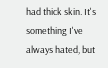had thick skin. It's something I've always hated, but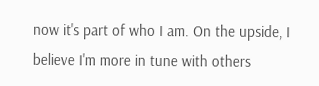now it's part of who I am. On the upside, I believe I'm more in tune with others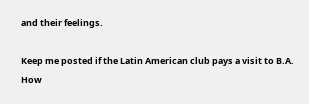and their feelings.

Keep me posted if the Latin American club pays a visit to B.A. How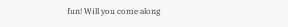fun! Will you come along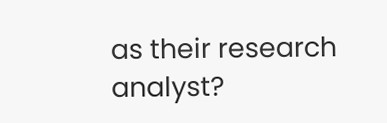as their research analyst?